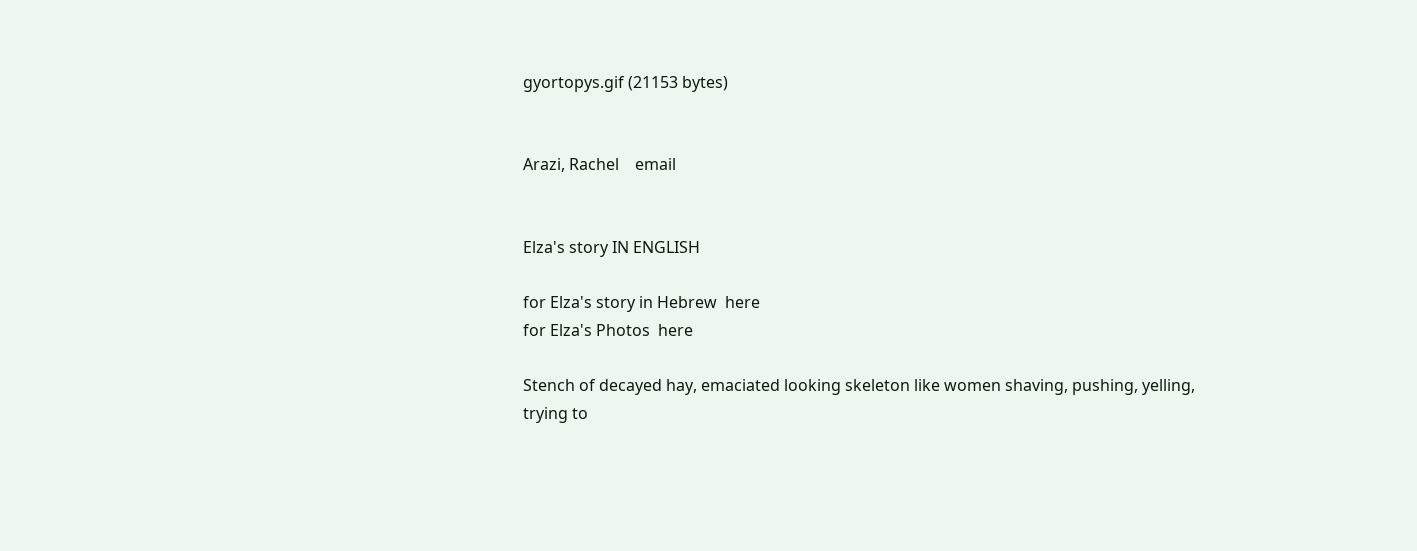gyortopys.gif (21153 bytes)


Arazi, Rachel    email


Elza's story IN ENGLISH

for Elza's story in Hebrew  here                                                                                                                                                              for Elza's Photos  here

Stench of decayed hay, emaciated looking skeleton like women shaving, pushing, yelling, trying to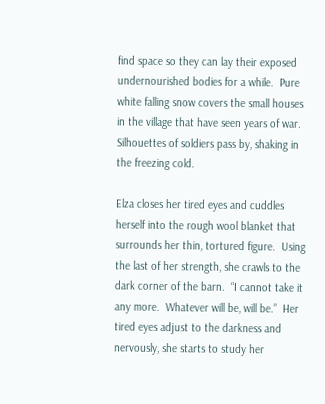find space so they can lay their exposed undernourished bodies for a while.  Pure white falling snow covers the small houses in the village that have seen years of war.  Silhouettes of soldiers pass by, shaking in the freezing cold.

Elza closes her tired eyes and cuddles herself into the rough wool blanket that surrounds her thin, tortured figure.  Using the last of her strength, she crawls to the dark corner of the barn.  “I cannot take it any more.  Whatever will be, will be.”  Her tired eyes adjust to the darkness and nervously, she starts to study her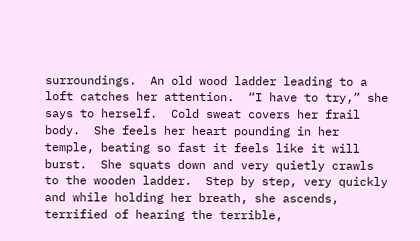surroundings.  An old wood ladder leading to a loft catches her attention.  “I have to try,” she says to herself.  Cold sweat covers her frail body.  She feels her heart pounding in her temple, beating so fast it feels like it will burst.  She squats down and very quietly crawls to the wooden ladder.  Step by step, very quickly and while holding her breath, she ascends, terrified of hearing the terrible,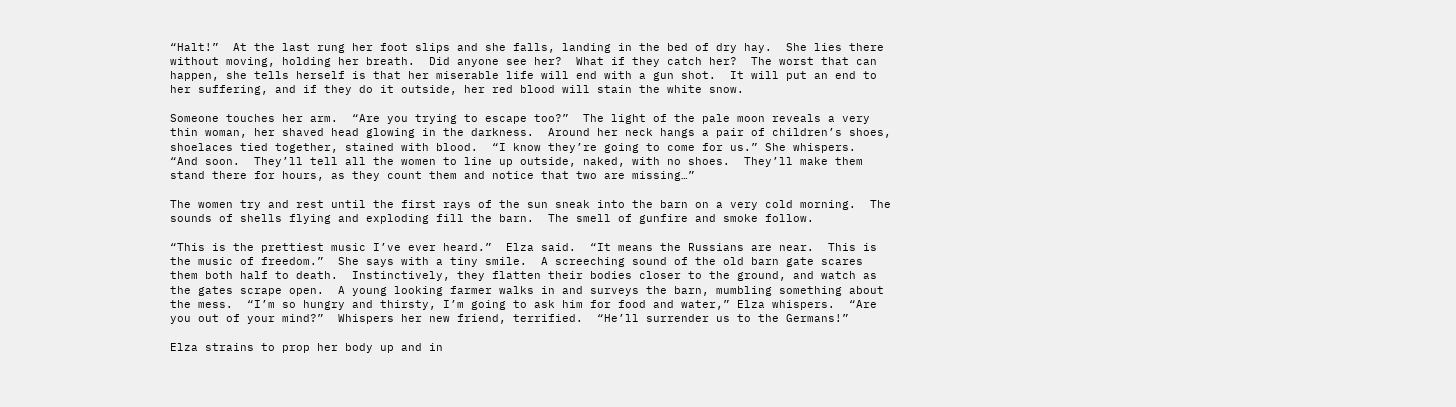“Halt!”  At the last rung her foot slips and she falls, landing in the bed of dry hay.  She lies there without moving, holding her breath.  Did anyone see her?  What if they catch her?  The worst that can happen, she tells herself is that her miserable life will end with a gun shot.  It will put an end to her suffering, and if they do it outside, her red blood will stain the white snow.

Someone touches her arm.  “Are you trying to escape too?”  The light of the pale moon reveals a very thin woman, her shaved head glowing in the darkness.  Around her neck hangs a pair of children’s shoes, shoelaces tied together, stained with blood.  “I know they’re going to come for us.” She whispers.  “And soon.  They’ll tell all the women to line up outside, naked, with no shoes.  They’ll make them stand there for hours, as they count them and notice that two are missing…”

The women try and rest until the first rays of the sun sneak into the barn on a very cold morning.  The sounds of shells flying and exploding fill the barn.  The smell of gunfire and smoke follow.

“This is the prettiest music I’ve ever heard.”  Elza said.  “It means the Russians are near.  This is the music of freedom.”  She says with a tiny smile.  A screeching sound of the old barn gate scares them both half to death.  Instinctively, they flatten their bodies closer to the ground, and watch as the gates scrape open.  A young looking farmer walks in and surveys the barn, mumbling something about the mess.  “I’m so hungry and thirsty, I’m going to ask him for food and water,” Elza whispers.  “Are you out of your mind?”  Whispers her new friend, terrified.  “He’ll surrender us to the Germans!”

Elza strains to prop her body up and in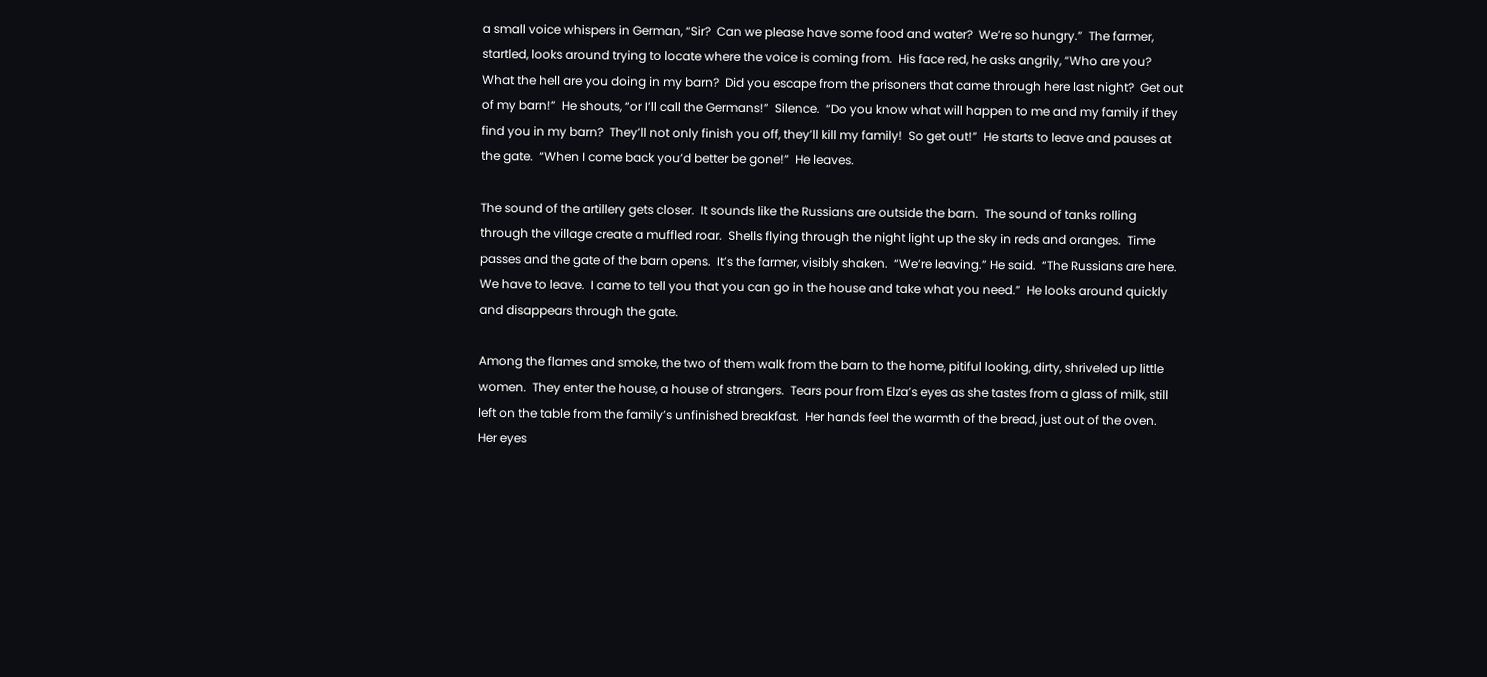a small voice whispers in German, “Sir?  Can we please have some food and water?  We’re so hungry.”  The farmer, startled, looks around trying to locate where the voice is coming from.  His face red, he asks angrily, “Who are you?  What the hell are you doing in my barn?  Did you escape from the prisoners that came through here last night?  Get out of my barn!”  He shouts, “or I’ll call the Germans!”  Silence.  “Do you know what will happen to me and my family if they find you in my barn?  They’ll not only finish you off, they’ll kill my family!  So get out!”  He starts to leave and pauses at the gate.  “When I come back you’d better be gone!”  He leaves.

The sound of the artillery gets closer.  It sounds like the Russians are outside the barn.  The sound of tanks rolling through the village create a muffled roar.  Shells flying through the night light up the sky in reds and oranges.  Time passes and the gate of the barn opens.  It’s the farmer, visibly shaken.  “We’re leaving.” He said.  “The Russians are here.  We have to leave.  I came to tell you that you can go in the house and take what you need.”  He looks around quickly and disappears through the gate.

Among the flames and smoke, the two of them walk from the barn to the home, pitiful looking, dirty, shriveled up little women.  They enter the house, a house of strangers.  Tears pour from Elza’s eyes as she tastes from a glass of milk, still left on the table from the family’s unfinished breakfast.  Her hands feel the warmth of the bread, just out of the oven.  Her eyes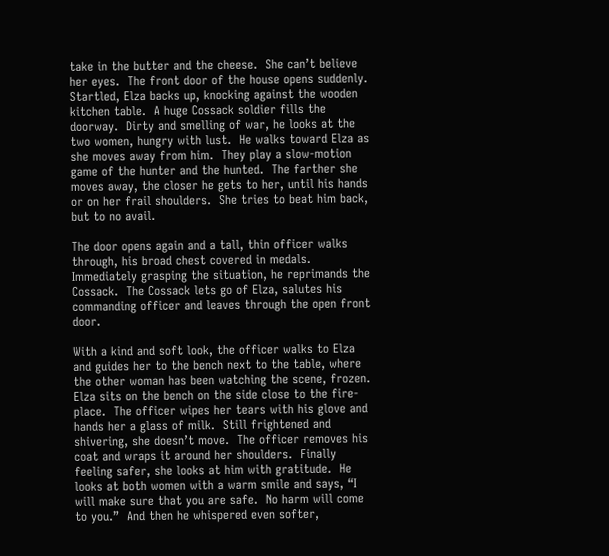take in the butter and the cheese.  She can’t believe her eyes.  The front door of the house opens suddenly.  Startled, Elza backs up, knocking against the wooden kitchen table.  A huge Cossack soldier fills the doorway.  Dirty and smelling of war, he looks at the two women, hungry with lust.  He walks toward Elza as she moves away from him.  They play a slow-motion game of the hunter and the hunted.  The farther she moves away, the closer he gets to her, until his hands or on her frail shoulders.  She tries to beat him back, but to no avail.

The door opens again and a tall, thin officer walks through, his broad chest covered in medals.  Immediately grasping the situation, he reprimands the Cossack.  The Cossack lets go of Elza, salutes his commanding officer and leaves through the open front door.

With a kind and soft look, the officer walks to Elza and guides her to the bench next to the table, where the other woman has been watching the scene, frozen.  Elza sits on the bench on the side close to the fire-place.  The officer wipes her tears with his glove and hands her a glass of milk.  Still frightened and shivering, she doesn’t move.  The officer removes his coat and wraps it around her shoulders.  Finally feeling safer, she looks at him with gratitude.  He looks at both women with a warm smile and says, “I will make sure that you are safe.  No harm will come to you.”  And then he whispered even softer,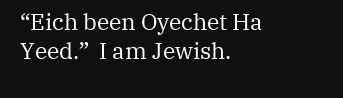“Eich been Oyechet Ha Yeed.”  I am Jewish.